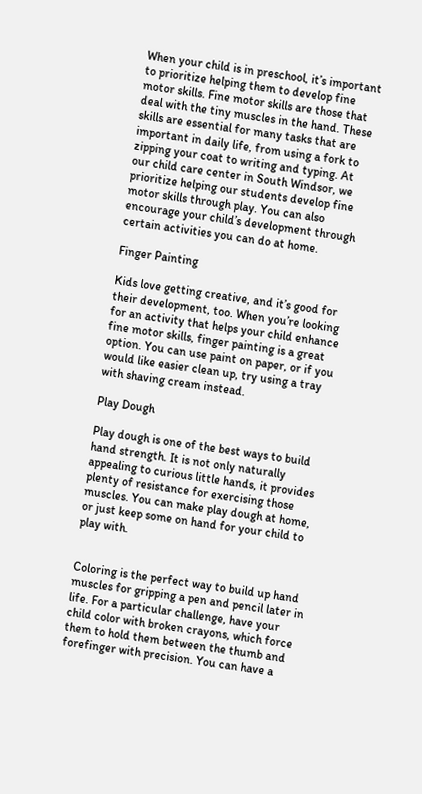When your child is in preschool, it’s important to prioritize helping them to develop fine motor skills. Fine motor skills are those that deal with the tiny muscles in the hand. These skills are essential for many tasks that are important in daily life, from using a fork to zipping your coat to writing and typing. At our child care center in South Windsor, we prioritize helping our students develop fine motor skills through play. You can also encourage your child’s development through certain activities you can do at home.

Finger Painting

Kids love getting creative, and it’s good for their development, too. When you’re looking for an activity that helps your child enhance fine motor skills, finger painting is a great option. You can use paint on paper, or if you would like easier clean up, try using a tray with shaving cream instead.

Play Dough

Play dough is one of the best ways to build hand strength. It is not only naturally appealing to curious little hands, it provides plenty of resistance for exercising those muscles. You can make play dough at home, or just keep some on hand for your child to play with.


Coloring is the perfect way to build up hand muscles for gripping a pen and pencil later in life. For a particular challenge, have your child color with broken crayons, which force them to hold them between the thumb and forefinger with precision. You can have a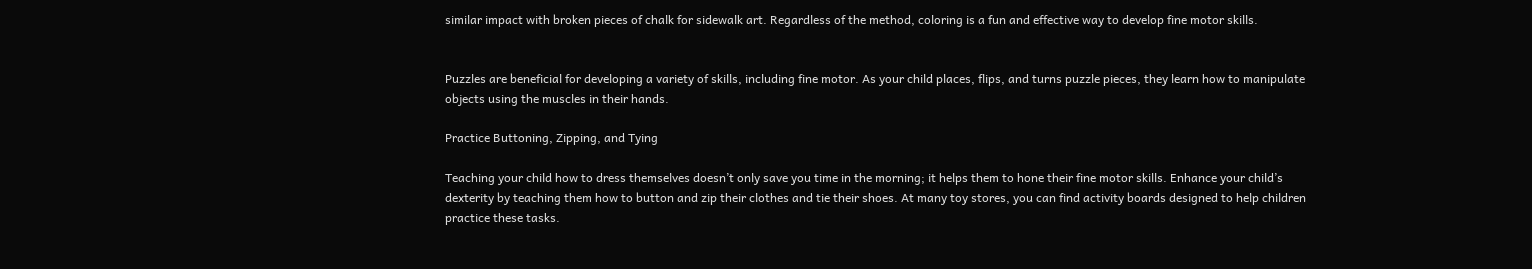similar impact with broken pieces of chalk for sidewalk art. Regardless of the method, coloring is a fun and effective way to develop fine motor skills.


Puzzles are beneficial for developing a variety of skills, including fine motor. As your child places, flips, and turns puzzle pieces, they learn how to manipulate objects using the muscles in their hands.

Practice Buttoning, Zipping, and Tying

Teaching your child how to dress themselves doesn’t only save you time in the morning; it helps them to hone their fine motor skills. Enhance your child’s dexterity by teaching them how to button and zip their clothes and tie their shoes. At many toy stores, you can find activity boards designed to help children practice these tasks.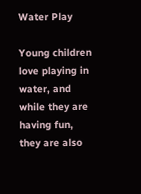Water Play

Young children love playing in water, and while they are having fun, they are also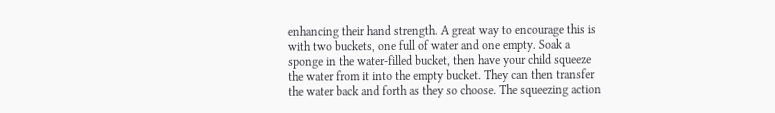enhancing their hand strength. A great way to encourage this is with two buckets, one full of water and one empty. Soak a sponge in the water-filled bucket, then have your child squeeze the water from it into the empty bucket. They can then transfer the water back and forth as they so choose. The squeezing action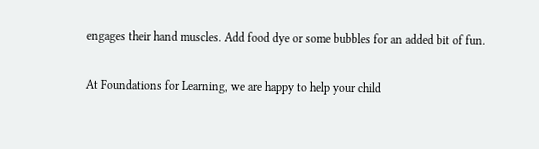engages their hand muscles. Add food dye or some bubbles for an added bit of fun.

At Foundations for Learning, we are happy to help your child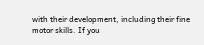with their development, including their fine motor skills. If you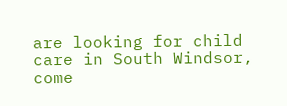are looking for child care in South Windsor, come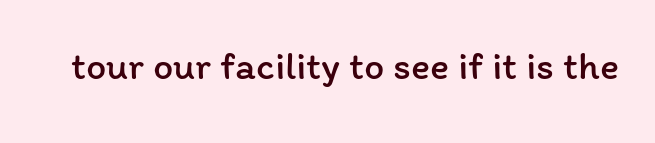tour our facility to see if it is the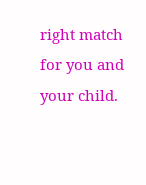right match for you and your child.